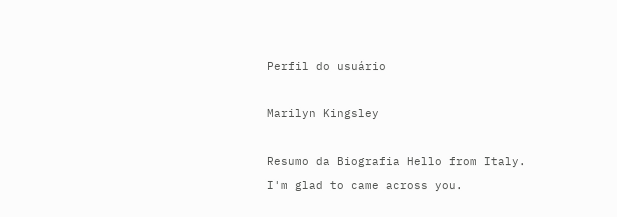Perfil do usuário

Marilyn Kingsley

Resumo da Biografia Hello from Italy. I'm glad to came across you.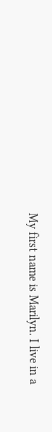My first name is Marilyn. I live in a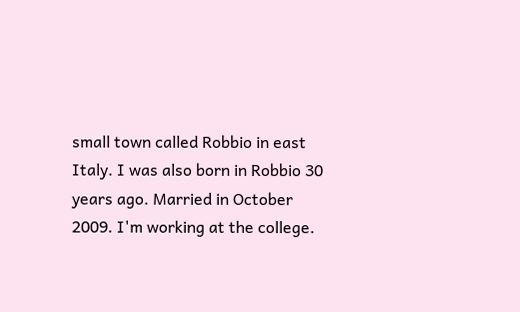small town called Robbio in east Italy. I was also born in Robbio 30 years ago. Married in October 2009. I'm working at the college.